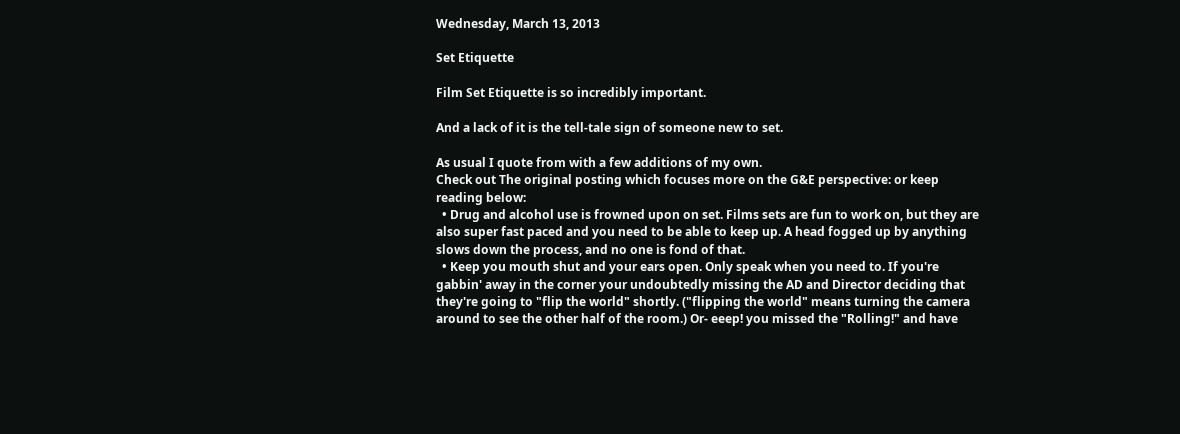Wednesday, March 13, 2013

Set Etiquette

Film Set Etiquette is so incredibly important.

And a lack of it is the tell-tale sign of someone new to set.

As usual I quote from with a few additions of my own.
Check out The original posting which focuses more on the G&E perspective: or keep reading below:
  • Drug and alcohol use is frowned upon on set. Films sets are fun to work on, but they are also super fast paced and you need to be able to keep up. A head fogged up by anything slows down the process, and no one is fond of that.
  • Keep you mouth shut and your ears open. Only speak when you need to. If you're gabbin' away in the corner your undoubtedly missing the AD and Director deciding that they're going to "flip the world" shortly. ("flipping the world" means turning the camera around to see the other half of the room.) Or- eeep! you missed the "Rolling!" and have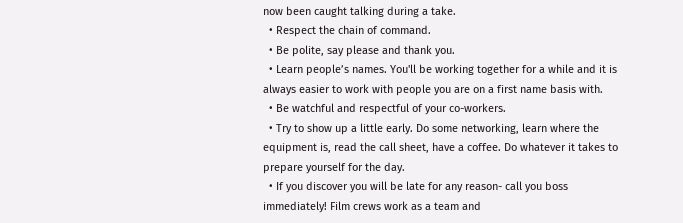now been caught talking during a take.
  • Respect the chain of command.
  • Be polite, say please and thank you.
  • Learn people’s names. You'll be working together for a while and it is always easier to work with people you are on a first name basis with.
  • Be watchful and respectful of your co-workers.
  • Try to show up a little early. Do some networking, learn where the equipment is, read the call sheet, have a coffee. Do whatever it takes to prepare yourself for the day.
  • If you discover you will be late for any reason- call you boss immediately! Film crews work as a team and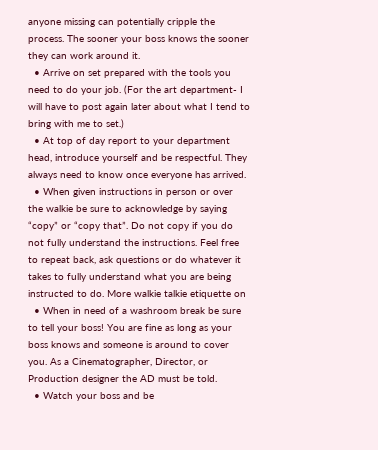anyone missing can potentially cripple the process. The sooner your boss knows the sooner they can work around it.
  • Arrive on set prepared with the tools you need to do your job. (For the art department- I will have to post again later about what I tend to bring with me to set.)
  • At top of day report to your department head, introduce yourself and be respectful. They always need to know once everyone has arrived.
  • When given instructions in person or over the walkie be sure to acknowledge by saying “copy” or “copy that”. Do not copy if you do not fully understand the instructions. Feel free to repeat back, ask questions or do whatever it takes to fully understand what you are being instructed to do. More walkie talkie etiquette on
  • When in need of a washroom break be sure to tell your boss! You are fine as long as your boss knows and someone is around to cover you. As a Cinematographer, Director, or Production designer the AD must be told.
  • Watch your boss and be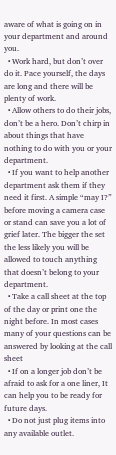aware of what is going on in your department and around you.
  • Work hard, but don’t over do it. Pace yourself, the days are long and there will be plenty of work.
  • Allow others to do their jobs, don’t be a hero. Don’t chirp in about things that have nothing to do with you or your department.
  • If you want to help another department ask them if they need it first. A simple “may I?” before moving a camera case or stand can save you a lot of grief later. The bigger the set the less likely you will be allowed to touch anything that doesn’t belong to your department.
  • Take a call sheet at the top of the day or print one the night before. In most cases many of your questions can be answered by looking at the call sheet
  • If on a longer job don’t be afraid to ask for a one liner, It can help you to be ready for future days.
  • Do not just plug items into any available outlet.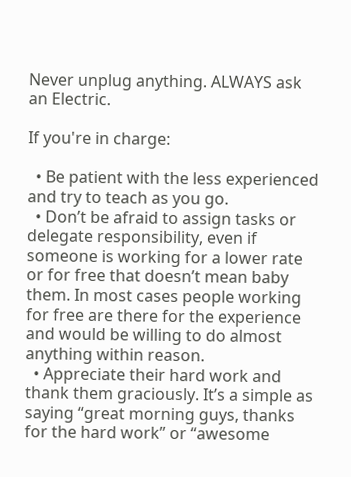Never unplug anything. ALWAYS ask an Electric.

If you're in charge:

  • Be patient with the less experienced and try to teach as you go.
  • Don’t be afraid to assign tasks or delegate responsibility, even if someone is working for a lower rate or for free that doesn’t mean baby them. In most cases people working for free are there for the experience and would be willing to do almost anything within reason.
  • Appreciate their hard work and thank them graciously. It’s a simple as saying “great morning guys, thanks for the hard work” or “awesome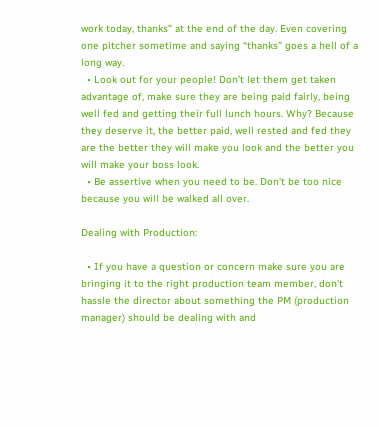work today, thanks” at the end of the day. Even covering one pitcher sometime and saying “thanks” goes a hell of a long way.
  • Look out for your people! Don’t let them get taken advantage of, make sure they are being paid fairly, being well fed and getting their full lunch hours. Why? Because they deserve it, the better paid, well rested and fed they are the better they will make you look and the better you will make your boss look.
  • Be assertive when you need to be. Don’t be too nice because you will be walked all over.

Dealing with Production:

  • If you have a question or concern make sure you are bringing it to the right production team member, don’t hassle the director about something the PM (production manager) should be dealing with and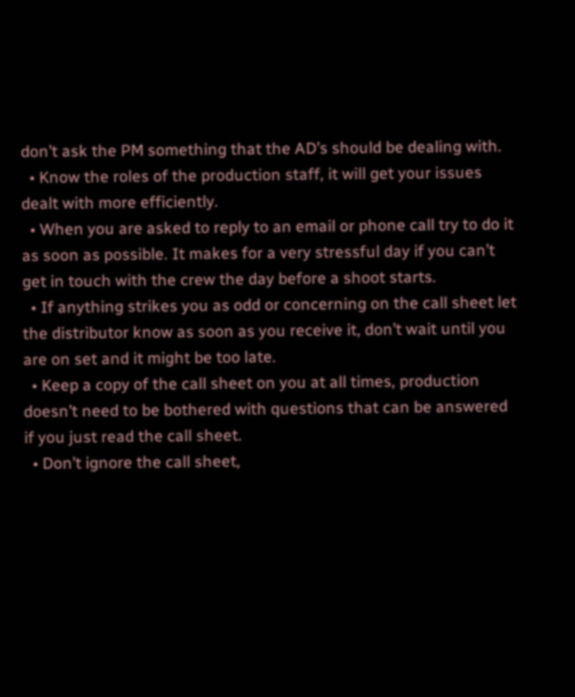don’t ask the PM something that the AD’s should be dealing with.
  • Know the roles of the production staff, it will get your issues dealt with more efficiently.
  • When you are asked to reply to an email or phone call try to do it as soon as possible. It makes for a very stressful day if you can’t get in touch with the crew the day before a shoot starts.
  • If anything strikes you as odd or concerning on the call sheet let the distributor know as soon as you receive it, don’t wait until you are on set and it might be too late.
  • Keep a copy of the call sheet on you at all times, production doesn’t need to be bothered with questions that can be answered if you just read the call sheet.
  • Don’t ignore the call sheet,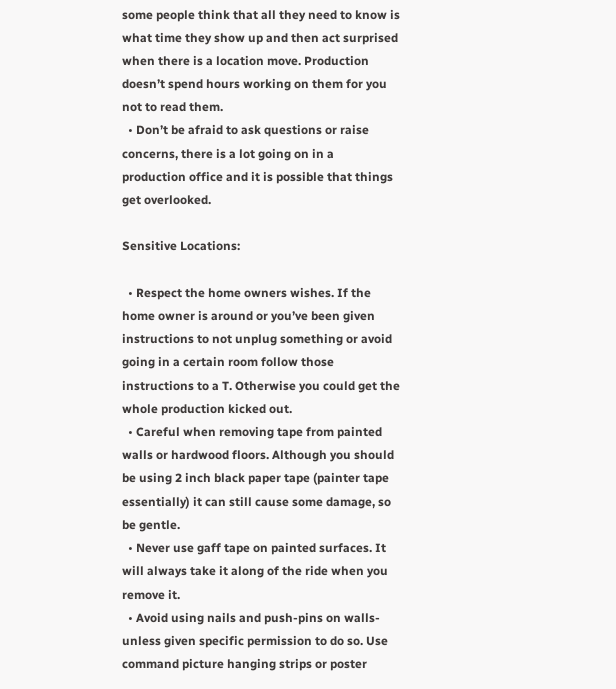some people think that all they need to know is what time they show up and then act surprised when there is a location move. Production doesn’t spend hours working on them for you not to read them.
  • Don’t be afraid to ask questions or raise concerns, there is a lot going on in a production office and it is possible that things get overlooked.

Sensitive Locations:

  • Respect the home owners wishes. If the home owner is around or you’ve been given instructions to not unplug something or avoid going in a certain room follow those instructions to a T. Otherwise you could get the whole production kicked out.
  • Careful when removing tape from painted walls or hardwood floors. Although you should be using 2 inch black paper tape (painter tape essentially) it can still cause some damage, so be gentle.
  • Never use gaff tape on painted surfaces. It will always take it along of the ride when you remove it.
  • Avoid using nails and push-pins on walls- unless given specific permission to do so. Use command picture hanging strips or poster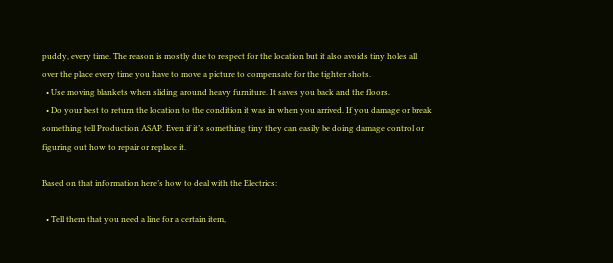puddy, every time. The reason is mostly due to respect for the location but it also avoids tiny holes all over the place every time you have to move a picture to compensate for the tighter shots.
  • Use moving blankets when sliding around heavy furniture. It saves you back and the floors.
  • Do your best to return the location to the condition it was in when you arrived. If you damage or break something tell Production ASAP. Even if it’s something tiny they can easily be doing damage control or figuring out how to repair or replace it.

Based on that information here’s how to deal with the Electrics:

  • Tell them that you need a line for a certain item,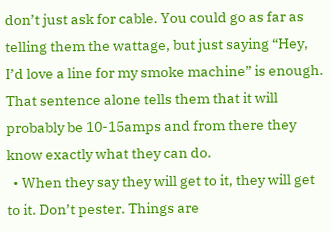don’t just ask for cable. You could go as far as telling them the wattage, but just saying “Hey, I’d love a line for my smoke machine” is enough. That sentence alone tells them that it will probably be 10-15amps and from there they know exactly what they can do.
  • When they say they will get to it, they will get to it. Don’t pester. Things are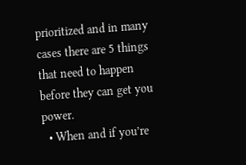prioritized and in many cases there are 5 things that need to happen before they can get you power.
  • When and if you’re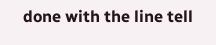done with the line tell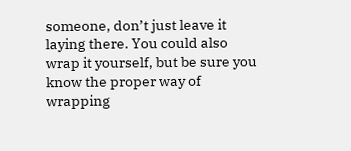someone, don’t just leave it laying there. You could also wrap it yourself, but be sure you know the proper way of wrapping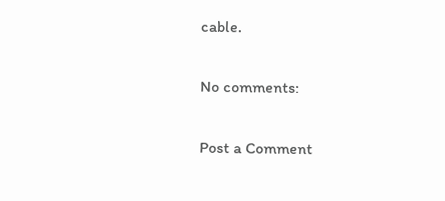cable.

No comments:

Post a Comment